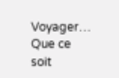Voyager… Que ce soit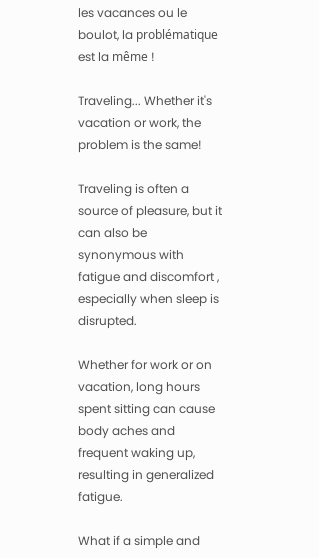les vacances ou le boulot, la problématique est la même !

Traveling... Whether it's vacation or work, the problem is the same!

Traveling is often a source of pleasure, but it can also be synonymous with fatigue and discomfort , especially when sleep is disrupted.

Whether for work or on vacation, long hours spent sitting can cause body aches and frequent waking up, resulting in generalized fatigue.

What if a simple and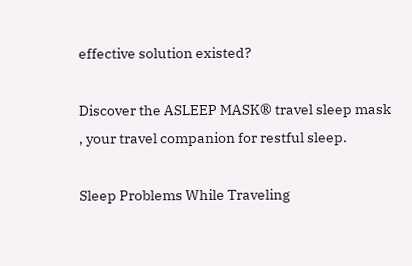effective solution existed?

Discover the ASLEEP MASK® travel sleep mask , your travel companion for restful sleep.

Sleep Problems While Traveling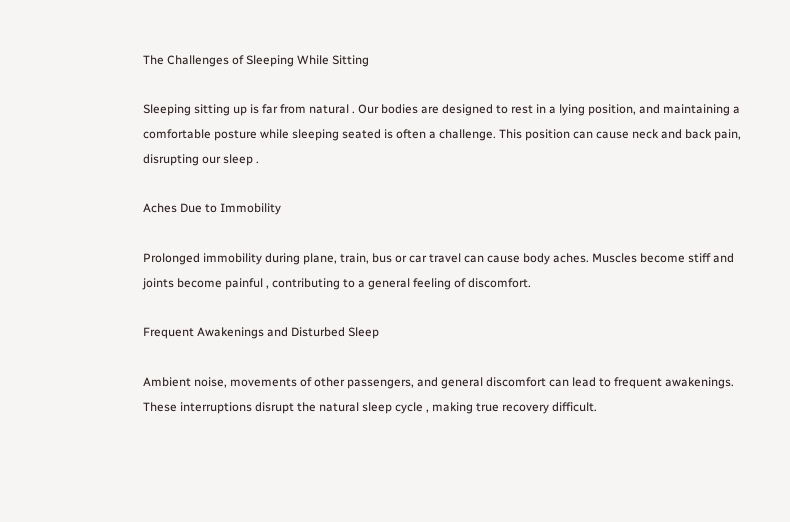The Challenges of Sleeping While Sitting

Sleeping sitting up is far from natural . Our bodies are designed to rest in a lying position, and maintaining a comfortable posture while sleeping seated is often a challenge. This position can cause neck and back pain, disrupting our sleep .

Aches Due to Immobility

Prolonged immobility during plane, train, bus or car travel can cause body aches. Muscles become stiff and joints become painful , contributing to a general feeling of discomfort.

Frequent Awakenings and Disturbed Sleep

Ambient noise, movements of other passengers, and general discomfort can lead to frequent awakenings. These interruptions disrupt the natural sleep cycle , making true recovery difficult.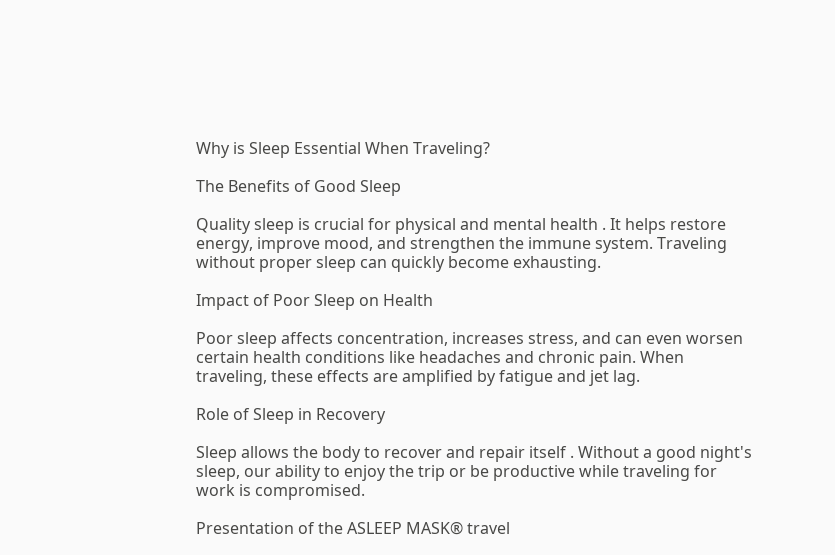Why is Sleep Essential When Traveling?

The Benefits of Good Sleep

Quality sleep is crucial for physical and mental health . It helps restore energy, improve mood, and strengthen the immune system. Traveling without proper sleep can quickly become exhausting.

Impact of Poor Sleep on Health

Poor sleep affects concentration, increases stress, and can even worsen certain health conditions like headaches and chronic pain. When traveling, these effects are amplified by fatigue and jet lag.

Role of Sleep in Recovery

Sleep allows the body to recover and repair itself . Without a good night's sleep, our ability to enjoy the trip or be productive while traveling for work is compromised.

Presentation of the ASLEEP MASK® travel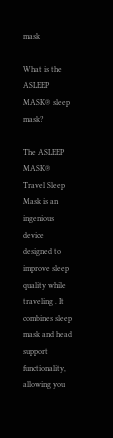mask

What is the ASLEEP MASK® sleep mask?

The ASLEEP MASK® Travel Sleep Mask is an ingenious device designed to improve sleep quality while traveling . It combines sleep mask and head support functionality, allowing you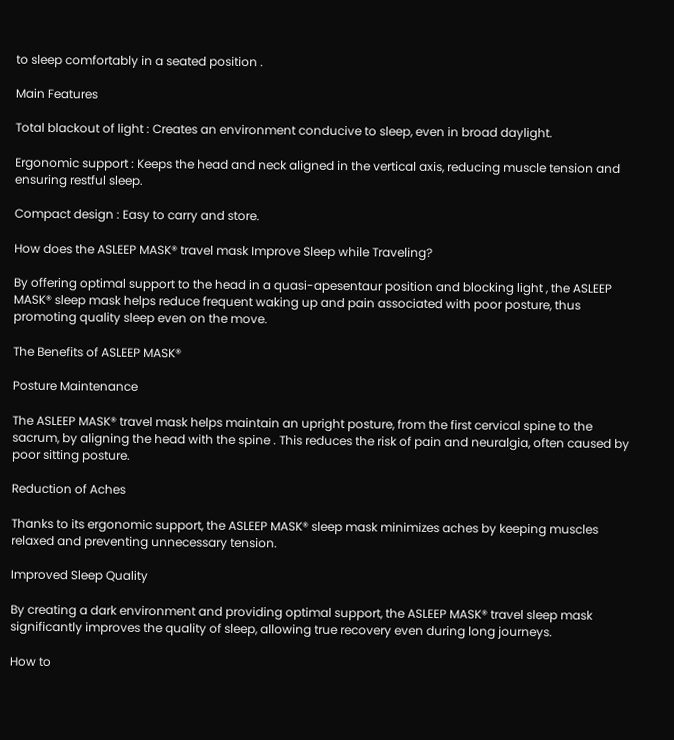to sleep comfortably in a seated position .

Main Features

Total blackout of light : Creates an environment conducive to sleep, even in broad daylight.

Ergonomic support : Keeps the head and neck aligned in the vertical axis, reducing muscle tension and ensuring restful sleep.

Compact design : Easy to carry and store.

How does the ASLEEP MASK® travel mask Improve Sleep while Traveling?

By offering optimal support to the head in a quasi-apesentaur position and blocking light , the ASLEEP MASK® sleep mask helps reduce frequent waking up and pain associated with poor posture, thus promoting quality sleep even on the move.

The Benefits of ASLEEP MASK®

Posture Maintenance

The ASLEEP MASK® travel mask helps maintain an upright posture, from the first cervical spine to the sacrum, by aligning the head with the spine . This reduces the risk of pain and neuralgia, often caused by poor sitting posture.

Reduction of Aches

Thanks to its ergonomic support, the ASLEEP MASK® sleep mask minimizes aches by keeping muscles relaxed and preventing unnecessary tension.

Improved Sleep Quality

By creating a dark environment and providing optimal support, the ASLEEP MASK® travel sleep mask significantly improves the quality of sleep, allowing true recovery even during long journeys.

How to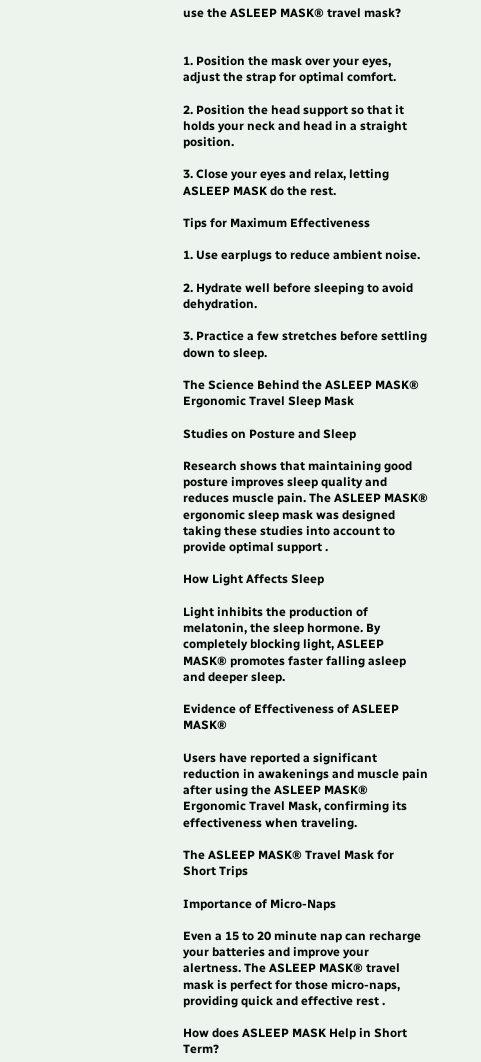use the ASLEEP MASK® travel mask?


1. Position the mask over your eyes, adjust the strap for optimal comfort.

2. Position the head support so that it holds your neck and head in a straight position.

3. Close your eyes and relax, letting ASLEEP MASK do the rest.

Tips for Maximum Effectiveness

1. Use earplugs to reduce ambient noise.

2. Hydrate well before sleeping to avoid dehydration.

3. Practice a few stretches before settling down to sleep.

The Science Behind the ASLEEP MASK® Ergonomic Travel Sleep Mask

Studies on Posture and Sleep

Research shows that maintaining good posture improves sleep quality and reduces muscle pain. The ASLEEP MASK® ergonomic sleep mask was designed taking these studies into account to provide optimal support .

How Light Affects Sleep

Light inhibits the production of melatonin, the sleep hormone. By completely blocking light, ASLEEP MASK® promotes faster falling asleep and deeper sleep.

Evidence of Effectiveness of ASLEEP MASK®

Users have reported a significant reduction in awakenings and muscle pain after using the ASLEEP MASK® Ergonomic Travel Mask, confirming its effectiveness when traveling.

The ASLEEP MASK® Travel Mask for Short Trips

Importance of Micro-Naps

Even a 15 to 20 minute nap can recharge your batteries and improve your alertness. The ASLEEP MASK® travel mask is perfect for those micro-naps, providing quick and effective rest .

How does ASLEEP MASK Help in Short Term?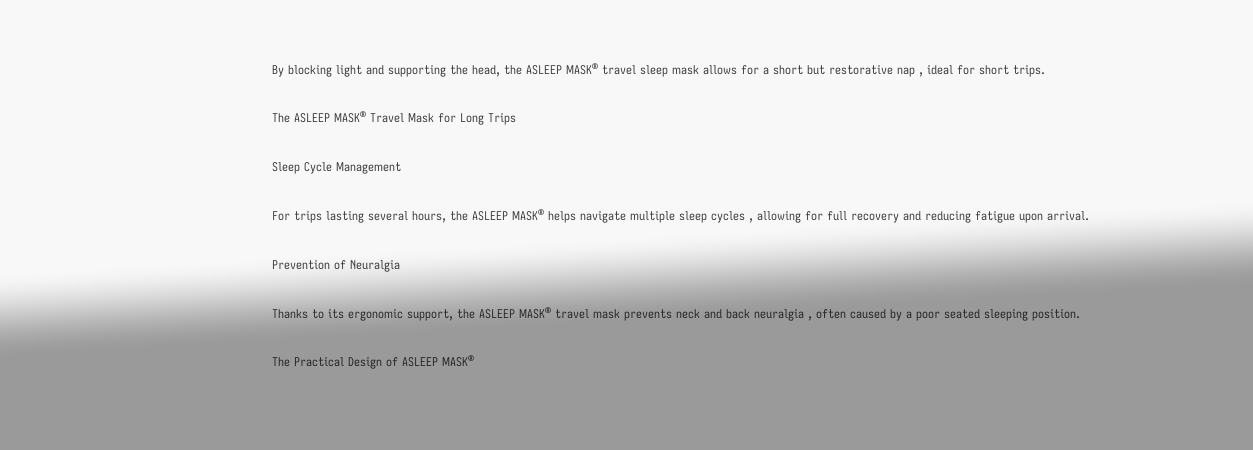By blocking light and supporting the head, the ASLEEP MASK® travel sleep mask allows for a short but restorative nap , ideal for short trips.

The ASLEEP MASK® Travel Mask for Long Trips

Sleep Cycle Management

For trips lasting several hours, the ASLEEP MASK® helps navigate multiple sleep cycles , allowing for full recovery and reducing fatigue upon arrival.

Prevention of Neuralgia

Thanks to its ergonomic support, the ASLEEP MASK® travel mask prevents neck and back neuralgia , often caused by a poor seated sleeping position.

The Practical Design of ASLEEP MASK®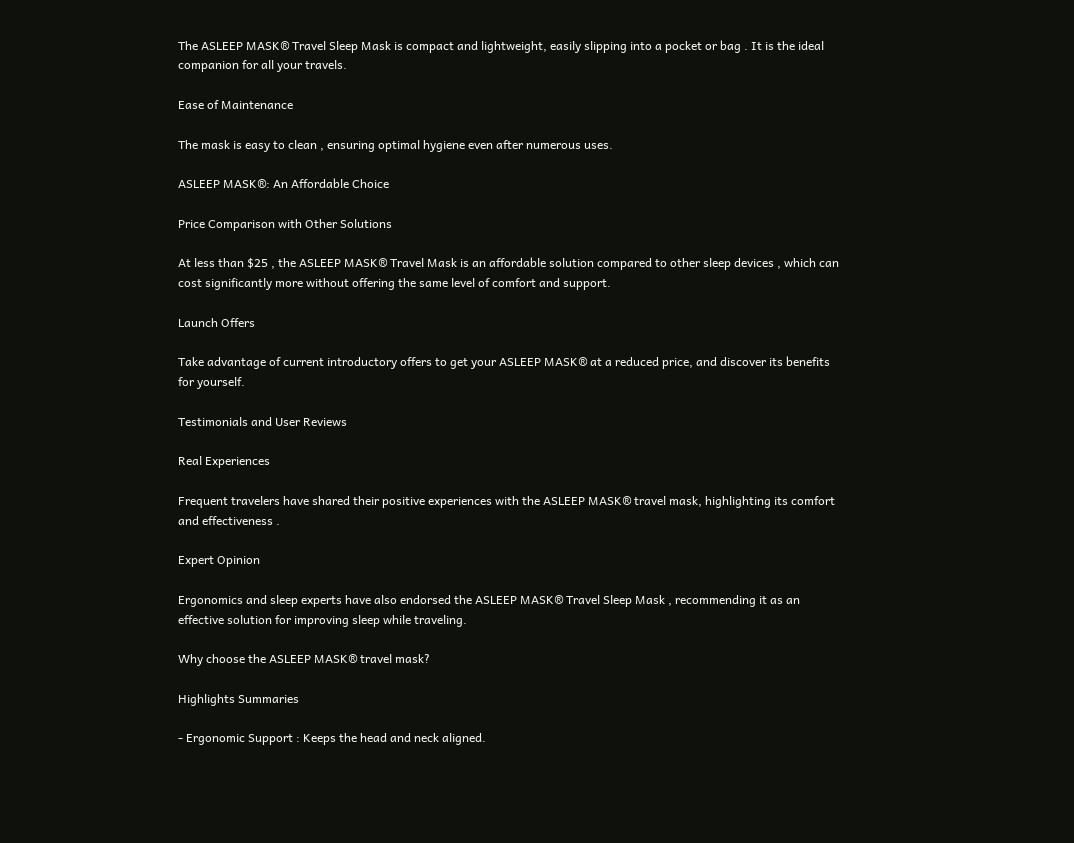The ASLEEP MASK® Travel Sleep Mask is compact and lightweight, easily slipping into a pocket or bag . It is the ideal companion for all your travels.

Ease of Maintenance

The mask is easy to clean , ensuring optimal hygiene even after numerous uses.

ASLEEP MASK®: An Affordable Choice

Price Comparison with Other Solutions

At less than $25 , the ASLEEP MASK® Travel Mask is an affordable solution compared to other sleep devices , which can cost significantly more without offering the same level of comfort and support.

Launch Offers

Take advantage of current introductory offers to get your ASLEEP MASK® at a reduced price, and discover its benefits for yourself.

Testimonials and User Reviews

Real Experiences

Frequent travelers have shared their positive experiences with the ASLEEP MASK® travel mask, highlighting its comfort and effectiveness .

Expert Opinion

Ergonomics and sleep experts have also endorsed the ASLEEP MASK® Travel Sleep Mask , recommending it as an effective solution for improving sleep while traveling.

Why choose the ASLEEP MASK® travel mask?

Highlights Summaries

- Ergonomic Support : Keeps the head and neck aligned.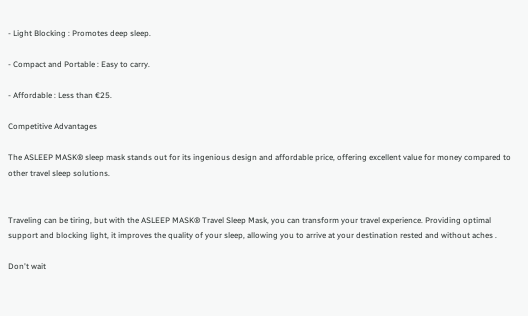- Light Blocking : Promotes deep sleep.

- Compact and Portable : Easy to carry.

- Affordable : Less than €25.

Competitive Advantages

The ASLEEP MASK® sleep mask stands out for its ingenious design and affordable price, offering excellent value for money compared to other travel sleep solutions.


Traveling can be tiring, but with the ASLEEP MASK® Travel Sleep Mask, you can transform your travel experience. Providing optimal support and blocking light, it improves the quality of your sleep, allowing you to arrive at your destination rested and without aches .

Don't wait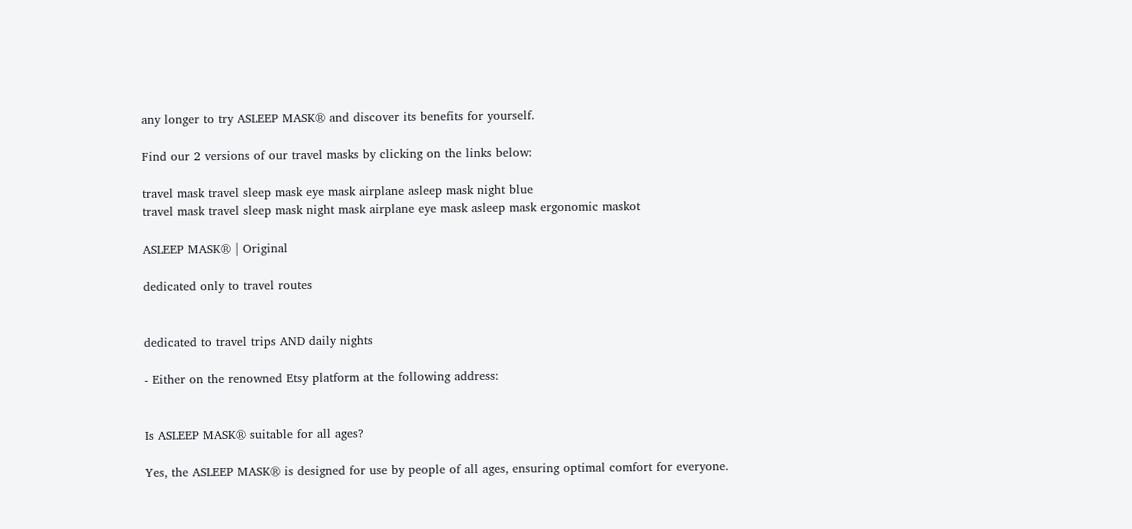any longer to try ASLEEP MASK® and discover its benefits for yourself.

Find our 2 versions of our travel masks by clicking on the links below:

travel mask travel sleep mask eye mask airplane asleep mask night blue
travel mask travel sleep mask night mask airplane eye mask asleep mask ergonomic maskot

ASLEEP MASK® | Original

dedicated only to travel routes


dedicated to travel trips AND daily nights

- Either on the renowned Etsy platform at the following address:


Is ASLEEP MASK® suitable for all ages?

Yes, the ASLEEP MASK® is designed for use by people of all ages, ensuring optimal comfort for everyone.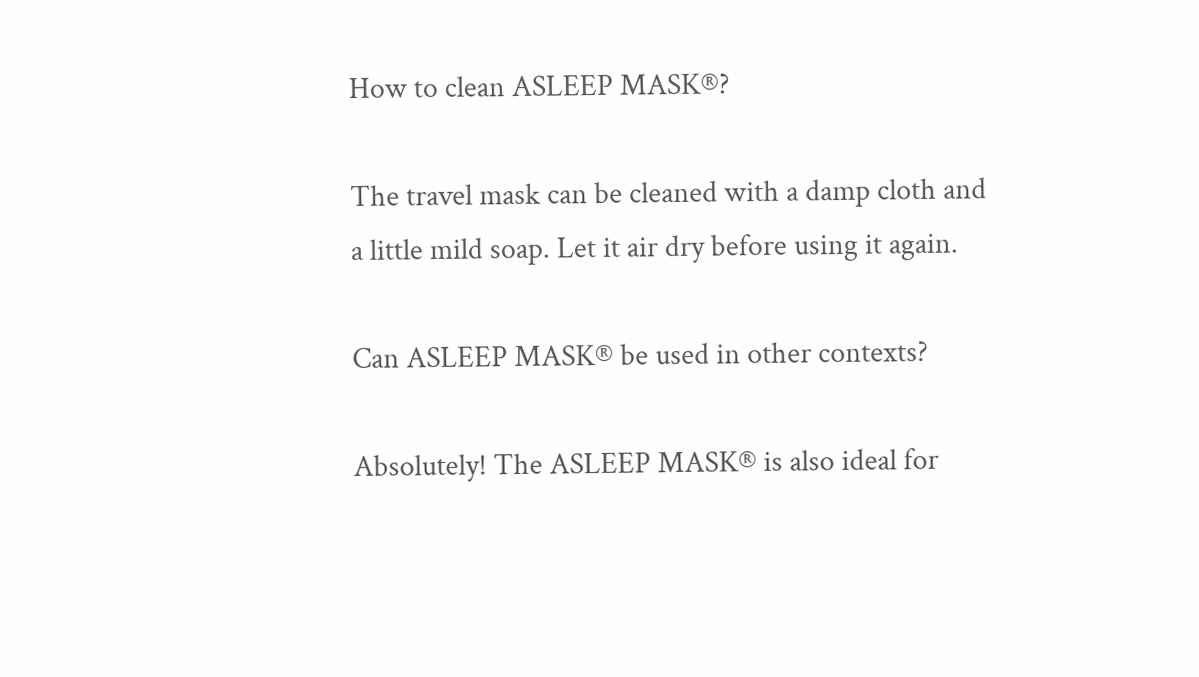How to clean ASLEEP MASK®?

The travel mask can be cleaned with a damp cloth and a little mild soap. Let it air dry before using it again.

Can ASLEEP MASK® be used in other contexts?

Absolutely! The ASLEEP MASK® is also ideal for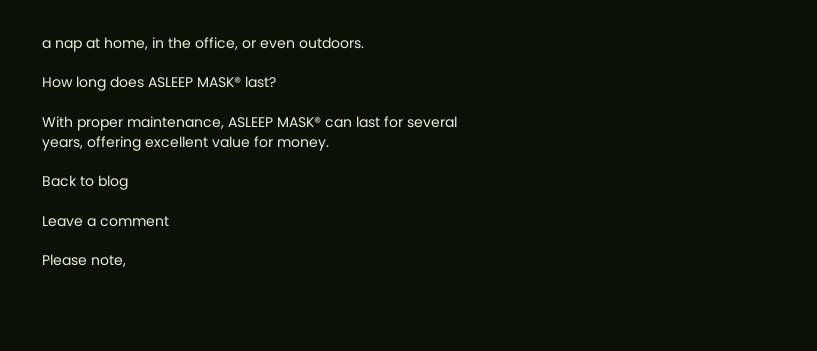a nap at home, in the office, or even outdoors.

How long does ASLEEP MASK® last?

With proper maintenance, ASLEEP MASK® can last for several years, offering excellent value for money.

Back to blog

Leave a comment

Please note,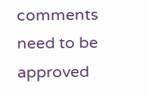comments need to be approved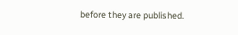before they are published.